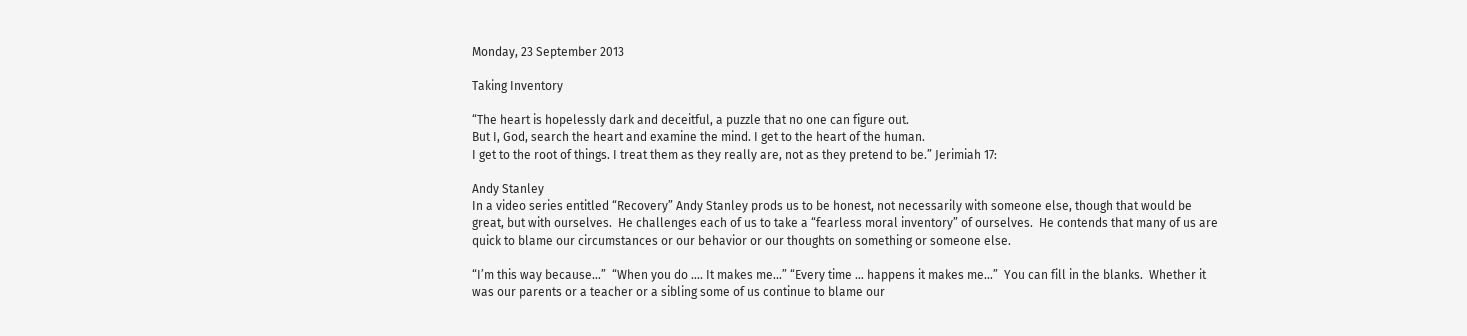Monday, 23 September 2013

Taking Inventory

“The heart is hopelessly dark and deceitful, a puzzle that no one can figure out.
But I, God, search the heart and examine the mind. I get to the heart of the human.
I get to the root of things. I treat them as they really are, not as they pretend to be.” Jerimiah 17:

Andy Stanley
In a video series entitled “Recovery” Andy Stanley prods us to be honest, not necessarily with someone else, though that would be great, but with ourselves.  He challenges each of us to take a “fearless moral inventory” of ourselves.  He contends that many of us are quick to blame our circumstances or our behavior or our thoughts on something or someone else.

“I’m this way because…”  “When you do …. It makes me…” “Every time … happens it makes me…”  You can fill in the blanks.  Whether it was our parents or a teacher or a sibling some of us continue to blame our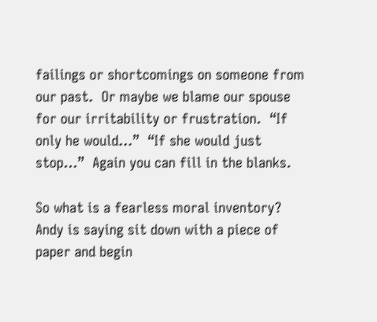failings or shortcomings on someone from our past.  Or maybe we blame our spouse for our irritability or frustration.  “If only he would…”  “If she would just stop…”  Again you can fill in the blanks.

So what is a fearless moral inventory?  Andy is saying sit down with a piece of paper and begin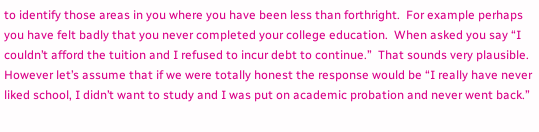to identify those areas in you where you have been less than forthright.  For example perhaps you have felt badly that you never completed your college education.  When asked you say “I couldn’t afford the tuition and I refused to incur debt to continue.”  That sounds very plausible.  However let’s assume that if we were totally honest the response would be “I really have never liked school, I didn’t want to study and I was put on academic probation and never went back.”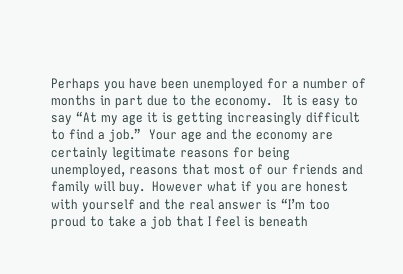Perhaps you have been unemployed for a number of months in part due to the economy.   It is easy to say “At my age it is getting increasingly difficult to find a job.”  Your age and the economy are certainly legitimate reasons for being unemployed, reasons that most of our friends and family will buy.  However what if you are honest with yourself and the real answer is “I’m too proud to take a job that I feel is beneath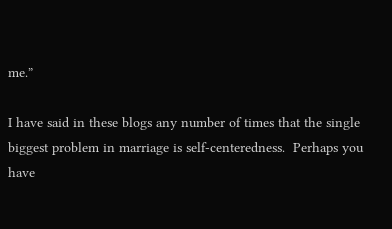me.”

I have said in these blogs any number of times that the single biggest problem in marriage is self-centeredness.  Perhaps you have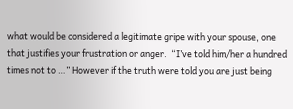what would be considered a legitimate gripe with your spouse, one that justifies your frustration or anger.  “I’ve told him/her a hundred times not to …” However if the truth were told you are just being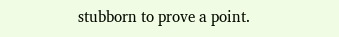stubborn to prove a point.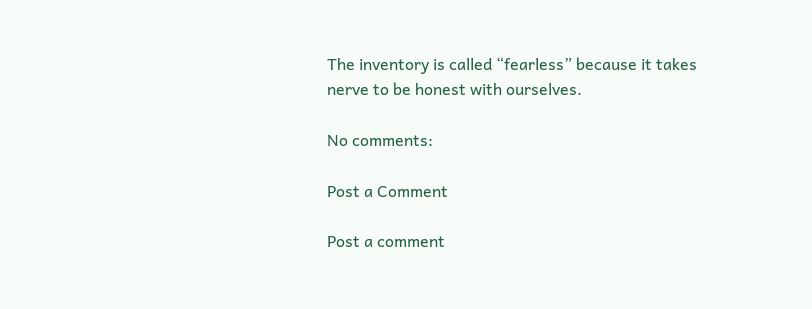The inventory is called “fearless” because it takes nerve to be honest with ourselves.

No comments:

Post a Comment

Post a comment